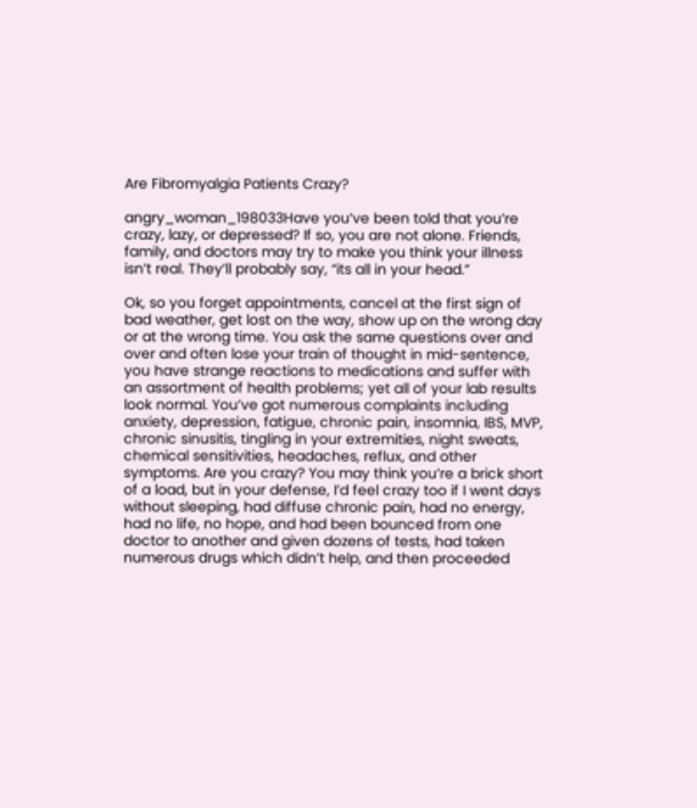Are Fibromyalgia Patients Crazy?

angry_woman_198033Have you’ve been told that you’re crazy, lazy, or depressed? If so, you are not alone. Friends, family, and doctors may try to make you think your illness isn’t real. They’ll probably say, “its all in your head.”

Ok, so you forget appointments, cancel at the first sign of bad weather, get lost on the way, show up on the wrong day or at the wrong time. You ask the same questions over and over and often lose your train of thought in mid-sentence, you have strange reactions to medications and suffer with an assortment of health problems; yet all of your lab results look normal. You’ve got numerous complaints including anxiety, depression, fatigue, chronic pain, insomnia, IBS, MVP, chronic sinusitis, tingling in your extremities, night sweats, chemical sensitivities, headaches, reflux, and other symptoms. Are you crazy? You may think you’re a brick short of a load, but in your defense, I’d feel crazy too if I went days without sleeping, had diffuse chronic pain, had no energy, had no life, no hope, and had been bounced from one doctor to another and given dozens of tests, had taken numerous drugs which didn’t help, and then proceeded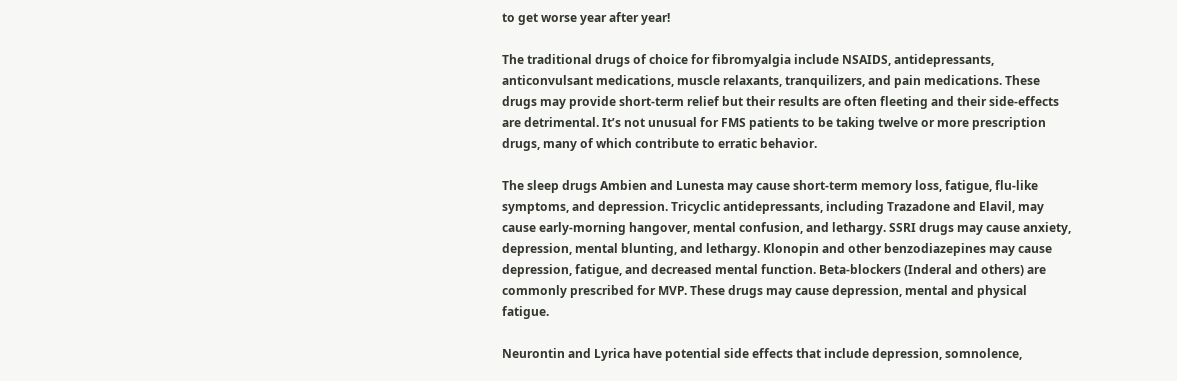to get worse year after year!

The traditional drugs of choice for fibromyalgia include NSAIDS, antidepressants, anticonvulsant medications, muscle relaxants, tranquilizers, and pain medications. These drugs may provide short-term relief but their results are often fleeting and their side-effects are detrimental. It’s not unusual for FMS patients to be taking twelve or more prescription drugs, many of which contribute to erratic behavior.

The sleep drugs Ambien and Lunesta may cause short-term memory loss, fatigue, flu-like symptoms, and depression. Tricyclic antidepressants, including Trazadone and Elavil, may cause early-morning hangover, mental confusion, and lethargy. SSRI drugs may cause anxiety, depression, mental blunting, and lethargy. Klonopin and other benzodiazepines may cause depression, fatigue, and decreased mental function. Beta-blockers (Inderal and others) are commonly prescribed for MVP. These drugs may cause depression, mental and physical fatigue.

Neurontin and Lyrica have potential side effects that include depression, somnolence,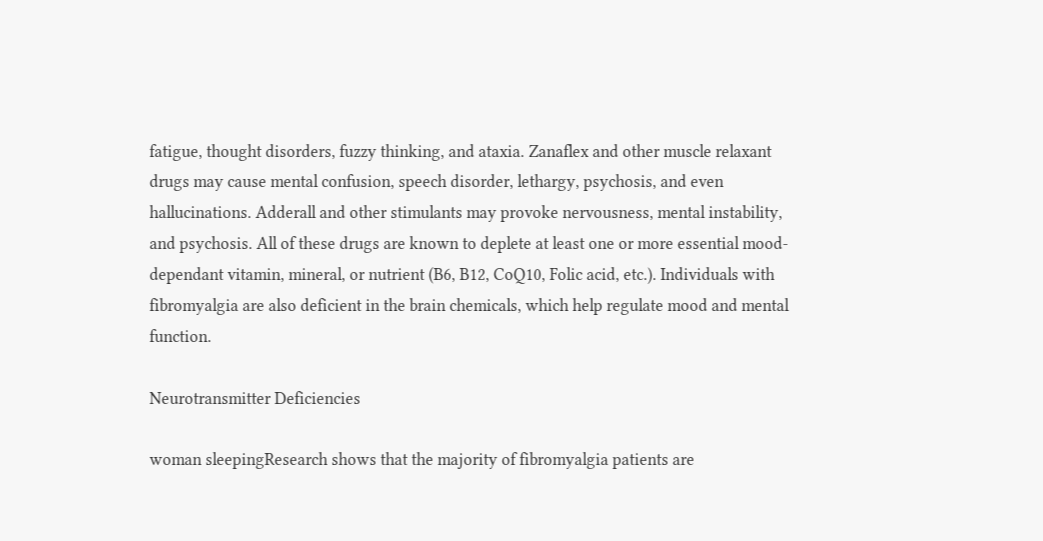fatigue, thought disorders, fuzzy thinking, and ataxia. Zanaflex and other muscle relaxant drugs may cause mental confusion, speech disorder, lethargy, psychosis, and even hallucinations. Adderall and other stimulants may provoke nervousness, mental instability, and psychosis. All of these drugs are known to deplete at least one or more essential mood-dependant vitamin, mineral, or nutrient (B6, B12, CoQ10, Folic acid, etc.). Individuals with fibromyalgia are also deficient in the brain chemicals, which help regulate mood and mental function.

Neurotransmitter Deficiencies

woman sleepingResearch shows that the majority of fibromyalgia patients are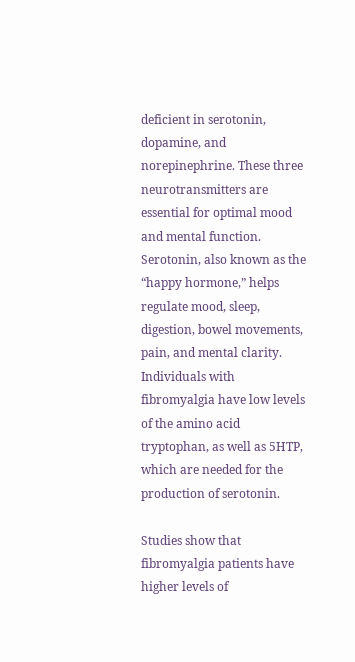deficient in serotonin, dopamine, and norepinephrine. These three neurotransmitters are essential for optimal mood and mental function. Serotonin, also known as the “happy hormone,” helps regulate mood, sleep, digestion, bowel movements, pain, and mental clarity. Individuals with fibromyalgia have low levels of the amino acid tryptophan, as well as 5HTP, which are needed for the production of serotonin.

Studies show that fibromyalgia patients have higher levels of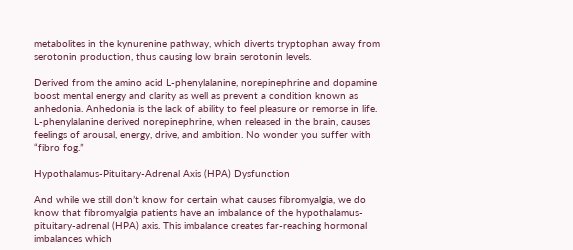metabolites in the kynurenine pathway, which diverts tryptophan away from serotonin production, thus causing low brain serotonin levels.

Derived from the amino acid L-phenylalanine, norepinephrine and dopamine boost mental energy and clarity as well as prevent a condition known as anhedonia. Anhedonia is the lack of ability to feel pleasure or remorse in life. L-phenylalanine derived norepinephrine, when released in the brain, causes feelings of arousal, energy, drive, and ambition. No wonder you suffer with “fibro fog.”

Hypothalamus-Pituitary-Adrenal Axis (HPA) Dysfunction

And while we still don’t know for certain what causes fibromyalgia, we do know that fibromyalgia patients have an imbalance of the hypothalamus-pituitary-adrenal (HPA) axis. This imbalance creates far-reaching hormonal imbalances which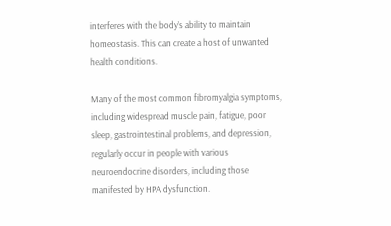interferes with the body’s ability to maintain homeostasis. This can create a host of unwanted health conditions.

Many of the most common fibromyalgia symptoms, including widespread muscle pain, fatigue, poor sleep, gastrointestinal problems, and depression, regularly occur in people with various neuroendocrine disorders, including those manifested by HPA dysfunction.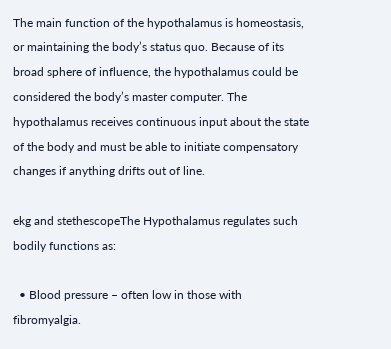The main function of the hypothalamus is homeostasis, or maintaining the body’s status quo. Because of its broad sphere of influence, the hypothalamus could be considered the body’s master computer. The hypothalamus receives continuous input about the state of the body and must be able to initiate compensatory changes if anything drifts out of line.

ekg and stethescopeThe Hypothalamus regulates such bodily functions as:

  • Blood pressure – often low in those with fibromyalgia.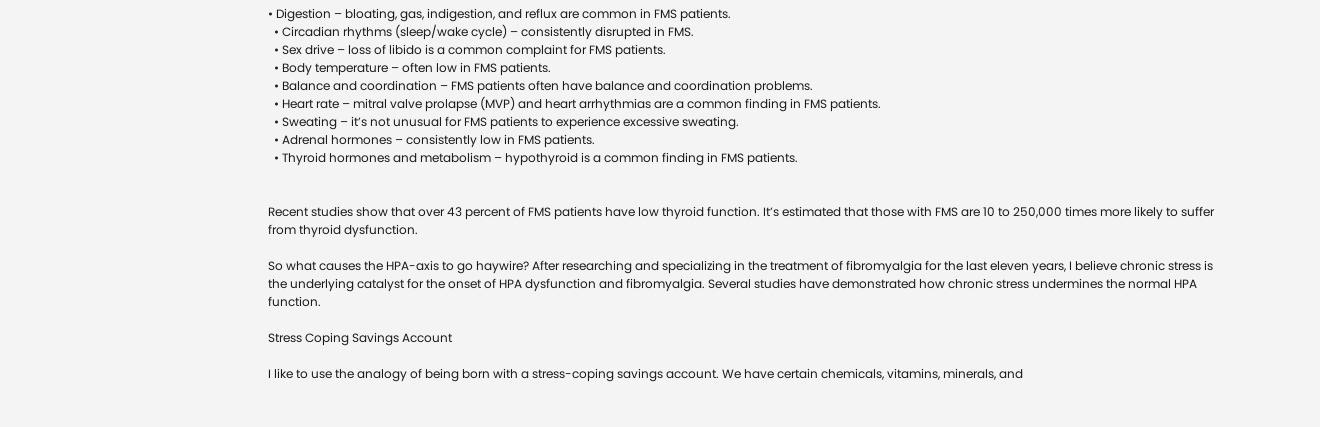• Digestion – bloating, gas, indigestion, and reflux are common in FMS patients.
  • Circadian rhythms (sleep/wake cycle) – consistently disrupted in FMS.
  • Sex drive – loss of libido is a common complaint for FMS patients.
  • Body temperature – often low in FMS patients.
  • Balance and coordination – FMS patients often have balance and coordination problems.
  • Heart rate – mitral valve prolapse (MVP) and heart arrhythmias are a common finding in FMS patients.
  • Sweating – it’s not unusual for FMS patients to experience excessive sweating.
  • Adrenal hormones – consistently low in FMS patients.
  • Thyroid hormones and metabolism – hypothyroid is a common finding in FMS patients.


Recent studies show that over 43 percent of FMS patients have low thyroid function. It’s estimated that those with FMS are 10 to 250,000 times more likely to suffer from thyroid dysfunction.

So what causes the HPA-axis to go haywire? After researching and specializing in the treatment of fibromyalgia for the last eleven years, I believe chronic stress is the underlying catalyst for the onset of HPA dysfunction and fibromyalgia. Several studies have demonstrated how chronic stress undermines the normal HPA function.

Stress Coping Savings Account

I like to use the analogy of being born with a stress-coping savings account. We have certain chemicals, vitamins, minerals, and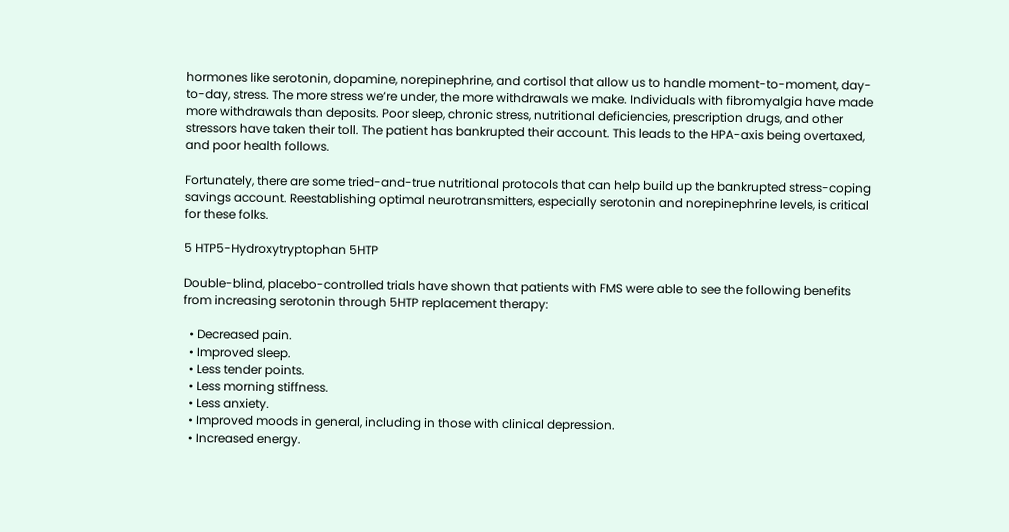hormones like serotonin, dopamine, norepinephrine, and cortisol that allow us to handle moment-to-moment, day-to-day, stress. The more stress we’re under, the more withdrawals we make. Individuals with fibromyalgia have made more withdrawals than deposits. Poor sleep, chronic stress, nutritional deficiencies, prescription drugs, and other stressors have taken their toll. The patient has bankrupted their account. This leads to the HPA-axis being overtaxed, and poor health follows.

Fortunately, there are some tried-and-true nutritional protocols that can help build up the bankrupted stress-coping savings account. Reestablishing optimal neurotransmitters, especially serotonin and norepinephrine levels, is critical for these folks.

5 HTP5-Hydroxytryptophan 5HTP

Double-blind, placebo-controlled trials have shown that patients with FMS were able to see the following benefits from increasing serotonin through 5HTP replacement therapy:

  • Decreased pain.
  • Improved sleep.
  • Less tender points.
  • Less morning stiffness.
  • Less anxiety.
  • Improved moods in general, including in those with clinical depression.
  • Increased energy.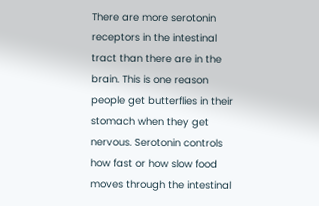There are more serotonin receptors in the intestinal tract than there are in the brain. This is one reason people get butterflies in their stomach when they get nervous. Serotonin controls how fast or how slow food moves through the intestinal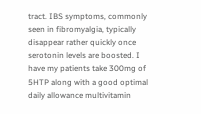tract. IBS symptoms, commonly seen in fibromyalgia, typically disappear rather quickly once serotonin levels are boosted. I have my patients take 300mg of 5HTP along with a good optimal daily allowance multivitamin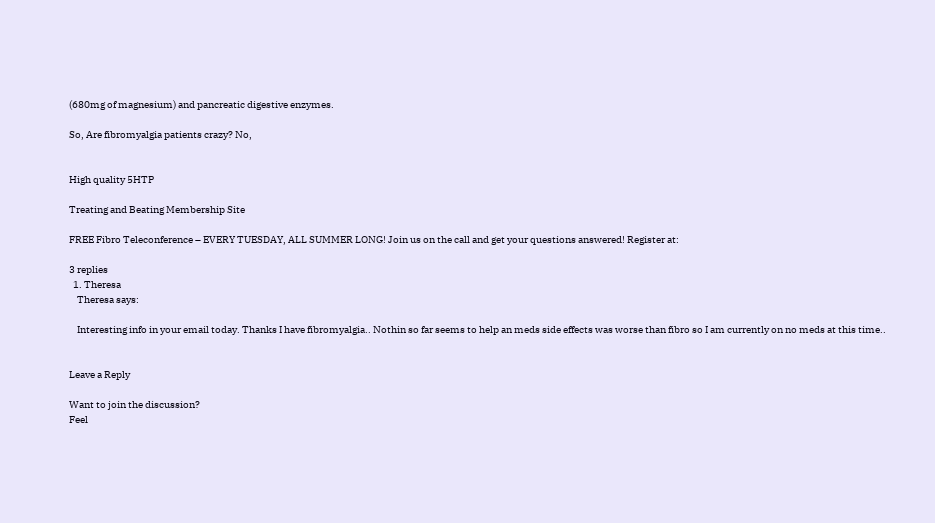(680mg of magnesium) and pancreatic digestive enzymes.

So, Are fibromyalgia patients crazy? No,


High quality 5HTP

Treating and Beating Membership Site

FREE Fibro Teleconference – EVERY TUESDAY, ALL SUMMER LONG! Join us on the call and get your questions answered! Register at:

3 replies
  1. Theresa
    Theresa says:

    Interesting info in your email today. Thanks I have fibromyalgia.. Nothin so far seems to help an meds side effects was worse than fibro so I am currently on no meds at this time..


Leave a Reply

Want to join the discussion?
Feel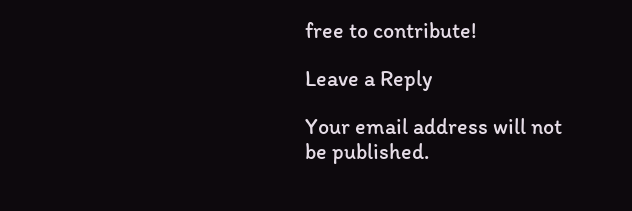free to contribute!

Leave a Reply

Your email address will not be published.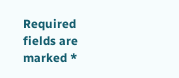Required fields are marked *